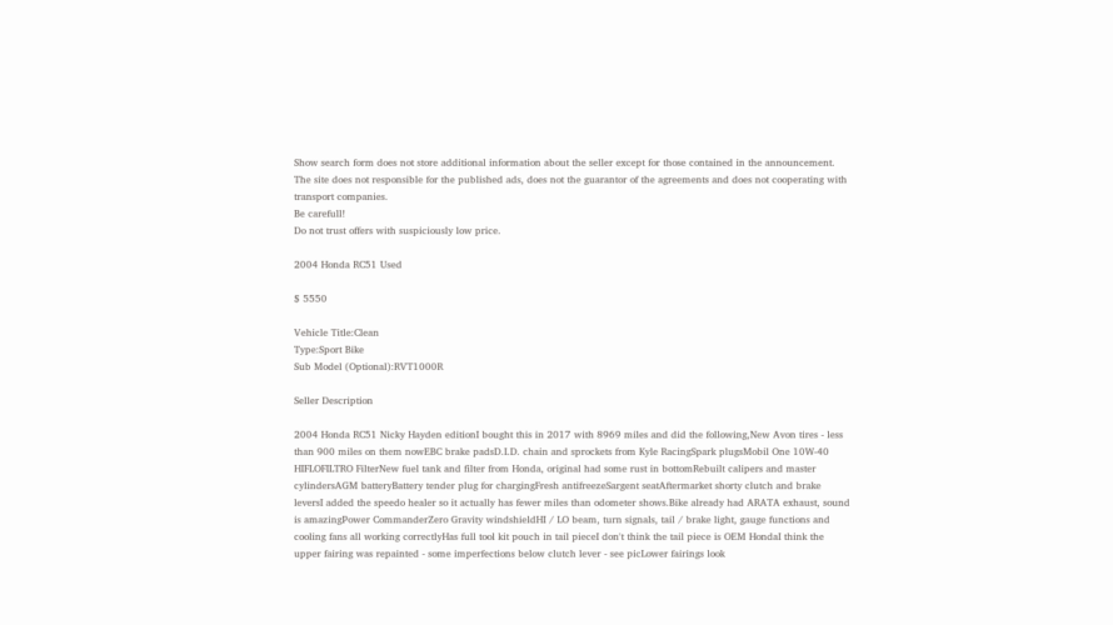Show search form does not store additional information about the seller except for those contained in the announcement. The site does not responsible for the published ads, does not the guarantor of the agreements and does not cooperating with transport companies.
Be carefull!
Do not trust offers with suspiciously low price.

2004 Honda RC51 Used

$ 5550

Vehicle Title:Clean
Type:Sport Bike
Sub Model (Optional):RVT1000R

Seller Description

2004 Honda RC51 Nicky Hayden editionI bought this in 2017 with 8969 miles and did the following,New Avon tires - less than 900 miles on them nowEBC brake padsD.I.D. chain and sprockets from Kyle RacingSpark plugsMobil One 10W-40 HIFLOFILTRO FilterNew fuel tank and filter from Honda, original had some rust in bottomRebuilt calipers and master cylindersAGM batteryBattery tender plug for chargingFresh antifreezeSargent seatAftermarket shorty clutch and brake leversI added the speedo healer so it actually has fewer miles than odometer shows.Bike already had ARATA exhaust, sound is amazingPower CommanderZero Gravity windshieldHI / LO beam, turn signals, tail / brake light, gauge functions and cooling fans all working correctlyHas full tool kit pouch in tail pieceI don't think the tail piece is OEM HondaI think the upper fairing was repainted - some imperfections below clutch lever - see picLower fairings look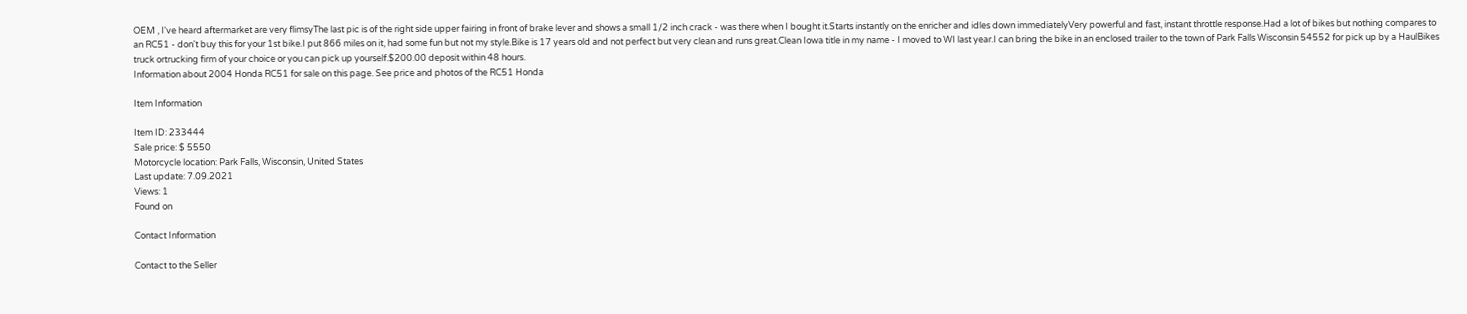OEM , I've heard aftermarket are very flimsyThe last pic is of the right side upper fairing in front of brake lever and shows a small 1/2 inch crack - was there when I bought it.Starts instantly on the enricher and idles down immediatelyVery powerful and fast, instant throttle response.Had a lot of bikes but nothing compares to an RC51 - don't buy this for your 1st bike.I put 866 miles on it, had some fun but not my style.Bike is 17 years old and not perfect but very clean and runs great.Clean Iowa title in my name - I moved to WI last year.I can bring the bike in an enclosed trailer to the town of Park Falls Wisconsin 54552 for pick up by a HaulBikes truck ortrucking firm of your choice or you can pick up yourself.$200.00 deposit within 48 hours.
Information about 2004 Honda RC51 for sale on this page. See price and photos of the RC51 Honda

Item Information

Item ID: 233444
Sale price: $ 5550
Motorcycle location: Park Falls, Wisconsin, United States
Last update: 7.09.2021
Views: 1
Found on

Contact Information

Contact to the Seller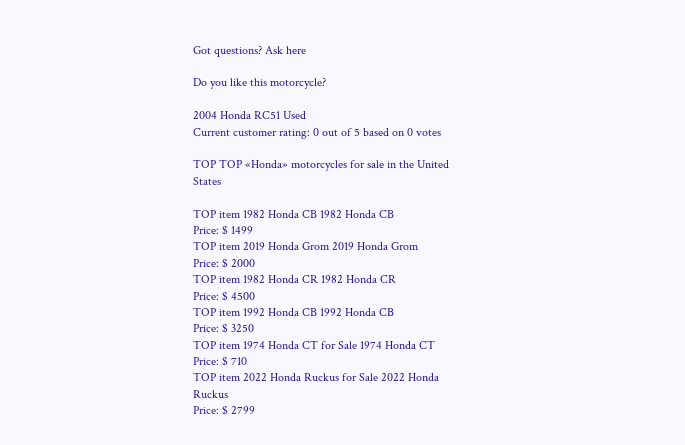Got questions? Ask here

Do you like this motorcycle?

2004 Honda RC51 Used
Current customer rating: 0 out of 5 based on 0 votes

TOP TOP «Honda» motorcycles for sale in the United States

TOP item 1982 Honda CB 1982 Honda CB
Price: $ 1499
TOP item 2019 Honda Grom 2019 Honda Grom
Price: $ 2000
TOP item 1982 Honda CR 1982 Honda CR
Price: $ 4500
TOP item 1992 Honda CB 1992 Honda CB
Price: $ 3250
TOP item 1974 Honda CT for Sale 1974 Honda CT
Price: $ 710
TOP item 2022 Honda Ruckus for Sale 2022 Honda Ruckus
Price: $ 2799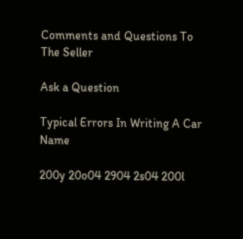Comments and Questions To The Seller

Ask a Question

Typical Errors In Writing A Car Name

200y 20o04 2904 2s04 200l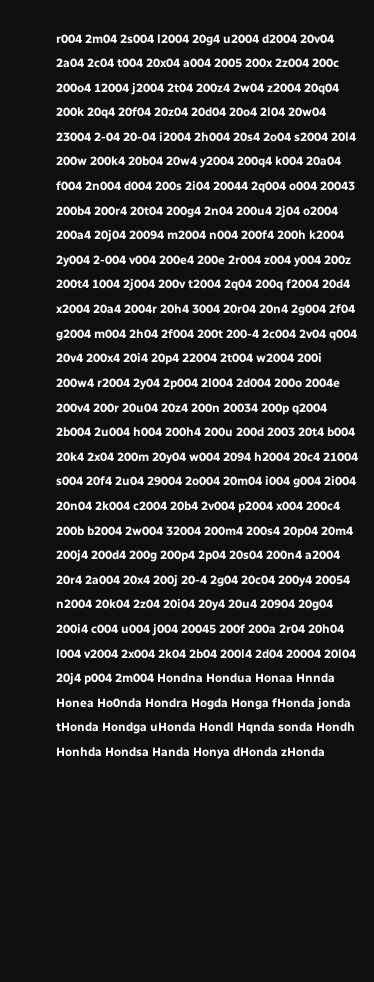r004 2m04 2s004 l2004 20g4 u2004 d2004 20v04 2a04 2c04 t004 20x04 a004 2005 200x 2z004 200c 200o4 12004 j2004 2t04 200z4 2w04 z2004 20q04 200k 20q4 20f04 20z04 20d04 20o4 2l04 20w04 23004 2-04 20-04 i2004 2h004 20s4 2o04 s2004 20l4 200w 200k4 20b04 20w4 y2004 200q4 k004 20a04 f004 2n004 d004 200s 2i04 20044 2q004 o004 20043 200b4 200r4 20t04 200g4 2n04 200u4 2j04 o2004 200a4 20j04 20094 m2004 n004 200f4 200h k2004 2y004 2-004 v004 200e4 200e 2r004 z004 y004 200z 200t4 1004 2j004 200v t2004 2q04 200q f2004 20d4 x2004 20a4 2004r 20h4 3004 20r04 20n4 2g004 2f04 g2004 m004 2h04 2f004 200t 200-4 2c004 2v04 q004 20v4 200x4 20i4 20p4 22004 2t004 w2004 200i 200w4 r2004 2y04 2p004 2l004 2d004 200o 2004e 200v4 200r 20u04 20z4 200n 20034 200p q2004 2b004 2u004 h004 200h4 200u 200d 2003 20t4 b004 20k4 2x04 200m 20y04 w004 2094 h2004 20c4 21004 s004 20f4 2u04 29004 2o004 20m04 i004 g004 2i004 20n04 2k004 c2004 20b4 2v004 p2004 x004 200c4 200b b2004 2w004 32004 200m4 200s4 20p04 20m4 200j4 200d4 200g 200p4 2p04 20s04 200n4 a2004 20r4 2a004 20x4 200j 20-4 2g04 20c04 200y4 20054 n2004 20k04 2z04 20i04 20y4 20u4 20904 20g04 200i4 c004 u004 j004 20045 200f 200a 2r04 20h04 l004 v2004 2x004 2k04 2b04 200l4 2d04 20004 20l04 20j4 p004 2m004 Hondna Hondua Honaa Hnnda Honea Ho0nda Hondra Hogda Honga fHonda jonda tHonda Hondga uHonda Hondl Hqnda sonda Hondh Honhda Hondsa Handa Honya dHonda zHonda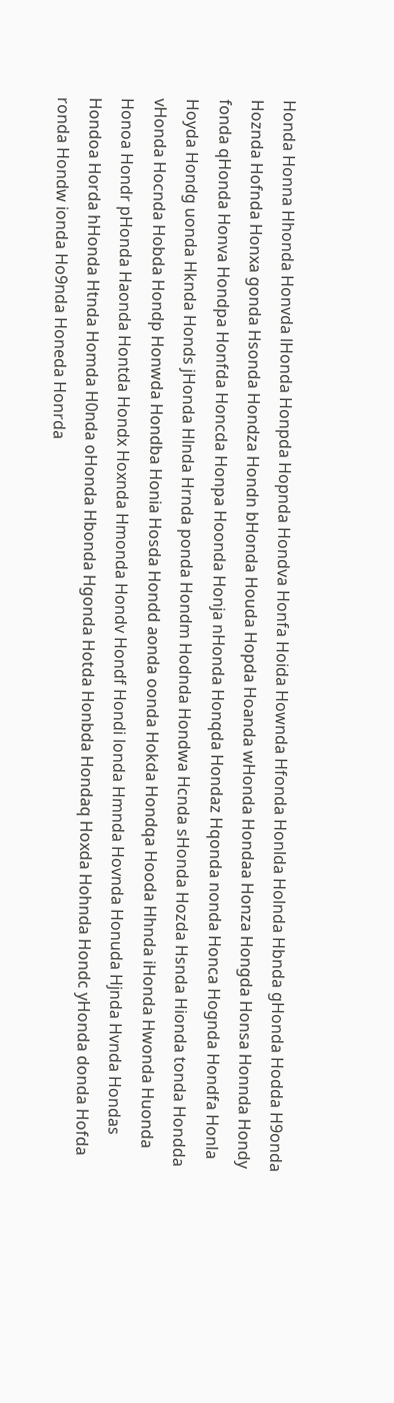Honda Honna Hhonda Honvda lHonda Honpda Hopnda Hondva Honfa Hoida Hownda Hfonda Honlda Holnda Hbnda gHonda Hodda H9onda Hoznda Hofnda Honxa gonda Hsonda Hondza Hondn bHonda Houda Hopda Hoanda wHonda Hondaa Honza Hongda Honsa Honnda Hondy fonda qHonda Honva Hondpa Honfda Honcda Honpa Hoonda Honja nHonda Honqda Hondaz Hqonda nonda Honca Hognda Hondfa Honla Hoyda Hondg uonda Hknda Honds jHonda Hlnda Hrnda ponda Hondm Hodnda Hondwa Hcnda sHonda Hozda Hsnda Hionda tonda Hondda vHonda Hocnda Hobda Hondp Honwda Hondba Honia Hosda Hondd aonda oonda Hokda Hondqa Hooda Hhnda iHonda Hwonda Huonda Honoa Hondr pHonda Haonda Hontda Hondx Hoxnda Hmonda Hondv Hondf Hondi londa Hmnda Hovnda Honuda Hjnda Hvnda Hondas Hondoa Horda hHonda Htnda Homda H0nda oHonda Hbonda Hgonda Hotda Honbda Hondaq Hoxda Hohnda Hondc yHonda donda Hofda ronda Hondw ionda Ho9nda Honeda Honrda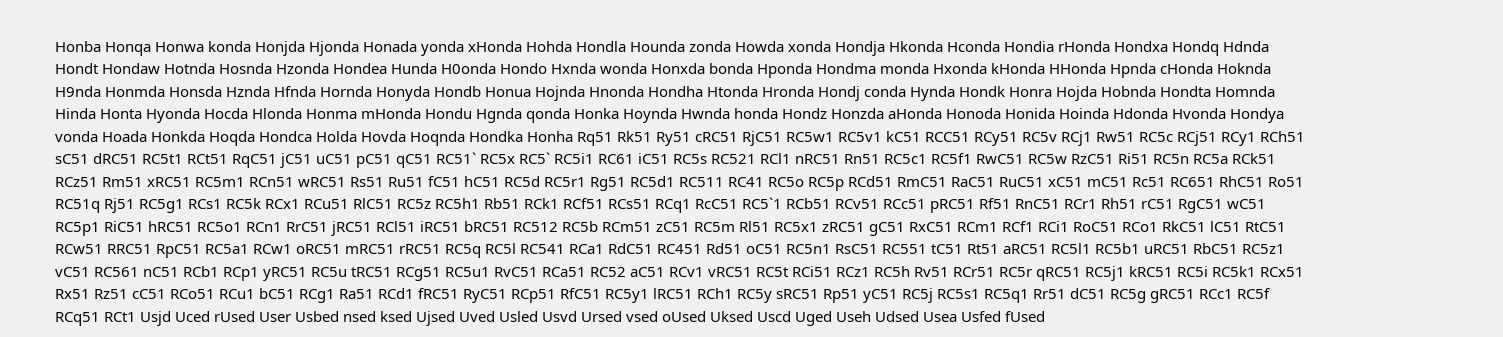Honba Honqa Honwa konda Honjda Hjonda Honada yonda xHonda Hohda Hondla Hounda zonda Howda xonda Hondja Hkonda Hconda Hondia rHonda Hondxa Hondq Hdnda Hondt Hondaw Hotnda Hosnda Hzonda Hondea Hunda H0onda Hondo Hxnda wonda Honxda bonda Hponda Hondma monda Hxonda kHonda HHonda Hpnda cHonda Hoknda H9nda Honmda Honsda Hznda Hfnda Hornda Honyda Hondb Honua Hojnda Hnonda Hondha Htonda Hronda Hondj conda Hynda Hondk Honra Hojda Hobnda Hondta Homnda Hinda Honta Hyonda Hocda Hlonda Honma mHonda Hondu Hgnda qonda Honka Hoynda Hwnda honda Hondz Honzda aHonda Honoda Honida Hoinda Hdonda Hvonda Hondya vonda Hoada Honkda Hoqda Hondca Holda Hovda Hoqnda Hondka Honha Rq51 Rk51 Ry51 cRC51 RjC51 RC5w1 RC5v1 kC51 RCC51 RCy51 RC5v RCj1 Rw51 RC5c RCj51 RCy1 RCh51 sC51 dRC51 RC5t1 RCt51 RqC51 jC51 uC51 pC51 qC51 RC51` RC5x RC5` RC5i1 RC61 iC51 RC5s RC521 RCl1 nRC51 Rn51 RC5c1 RC5f1 RwC51 RC5w RzC51 Ri51 RC5n RC5a RCk51 RCz51 Rm51 xRC51 RC5m1 RCn51 wRC51 Rs51 Ru51 fC51 hC51 RC5d RC5r1 Rg51 RC5d1 RC511 RC41 RC5o RC5p RCd51 RmC51 RaC51 RuC51 xC51 mC51 Rc51 RC651 RhC51 Ro51 RC51q Rj51 RC5g1 RCs1 RC5k RCx1 RCu51 RlC51 RC5z RC5h1 Rb51 RCk1 RCf51 RCs51 RCq1 RcC51 RC5`1 RCb51 RCv51 RCc51 pRC51 Rf51 RnC51 RCr1 Rh51 rC51 RgC51 wC51 RC5p1 RiC51 hRC51 RC5o1 RCn1 RrC51 jRC51 RCl51 iRC51 bRC51 RC512 RC5b RCm51 zC51 RC5m Rl51 RC5x1 zRC51 gC51 RxC51 RCm1 RCf1 RCi1 RoC51 RCo1 RkC51 lC51 RtC51 RCw51 RRC51 RpC51 RC5a1 RCw1 oRC51 mRC51 rRC51 RC5q RC5l RC541 RCa1 RdC51 RC451 Rd51 oC51 RC5n1 RsC51 RC551 tC51 Rt51 aRC51 RC5l1 RC5b1 uRC51 RbC51 RC5z1 vC51 RC561 nC51 RCb1 RCp1 yRC51 RC5u tRC51 RCg51 RC5u1 RvC51 RCa51 RC52 aC51 RCv1 vRC51 RC5t RCi51 RCz1 RC5h Rv51 RCr51 RC5r qRC51 RC5j1 kRC51 RC5i RC5k1 RCx51 Rx51 Rz51 cC51 RCo51 RCu1 bC51 RCg1 Ra51 RCd1 fRC51 RyC51 RCp51 RfC51 RC5y1 lRC51 RCh1 RC5y sRC51 Rp51 yC51 RC5j RC5s1 RC5q1 Rr51 dC51 RC5g gRC51 RCc1 RC5f RCq51 RCt1 Usjd Uced rUsed User Usbed nsed ksed Ujsed Uved Usled Usvd Ursed vsed oUsed Uksed Uscd Uged Useh Udsed Usea Usfed fUsed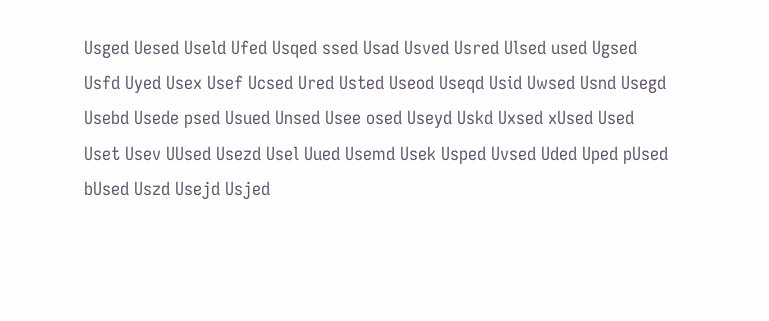Usged Uesed Useld Ufed Usqed ssed Usad Usved Usred Ulsed used Ugsed Usfd Uyed Usex Usef Ucsed Ured Usted Useod Useqd Usid Uwsed Usnd Usegd Usebd Usede psed Usued Unsed Usee osed Useyd Uskd Uxsed xUsed Used Uset Usev UUsed Usezd Usel Uued Usemd Usek Usped Uvsed Uded Uped pUsed bUsed Uszd Usejd Usjed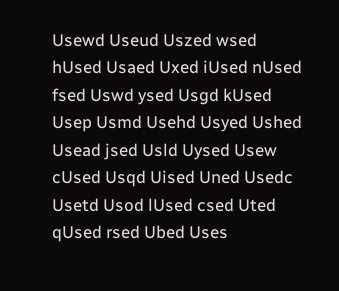Usewd Useud Uszed wsed hUsed Usaed Uxed iUsed nUsed fsed Uswd ysed Usgd kUsed Usep Usmd Usehd Usyed Ushed Usead jsed Usld Uysed Usew cUsed Usqd Uised Uned Usedc Usetd Usod lUsed csed Uted qUsed rsed Ubed Uses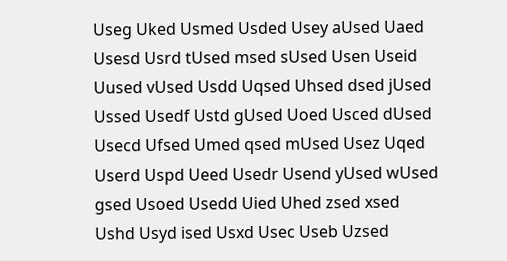Useg Uked Usmed Usded Usey aUsed Uaed Usesd Usrd tUsed msed sUsed Usen Useid Uused vUsed Usdd Uqsed Uhsed dsed jUsed Ussed Usedf Ustd gUsed Uoed Usced dUsed Usecd Ufsed Umed qsed mUsed Usez Uqed Userd Uspd Ueed Usedr Usend yUsed wUsed gsed Usoed Usedd Uied Uhed zsed xsed Ushd Usyd ised Usxd Usec Useb Uzsed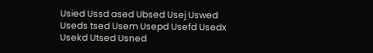Usied Ussd ased Ubsed Usej Uswed Useds tsed Usem Usepd Usefd Usedx Usekd Utsed Usned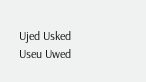Ujed Usked Useu Uwed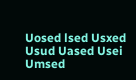Uosed lsed Usxed Usud Uased Usei Umsed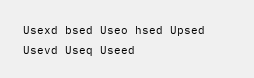Usexd bsed Useo hsed Upsed Usevd Useq Useed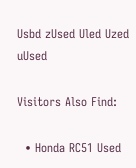Usbd zUsed Uled Uzed uUsed

Visitors Also Find:

  • Honda RC51 Used